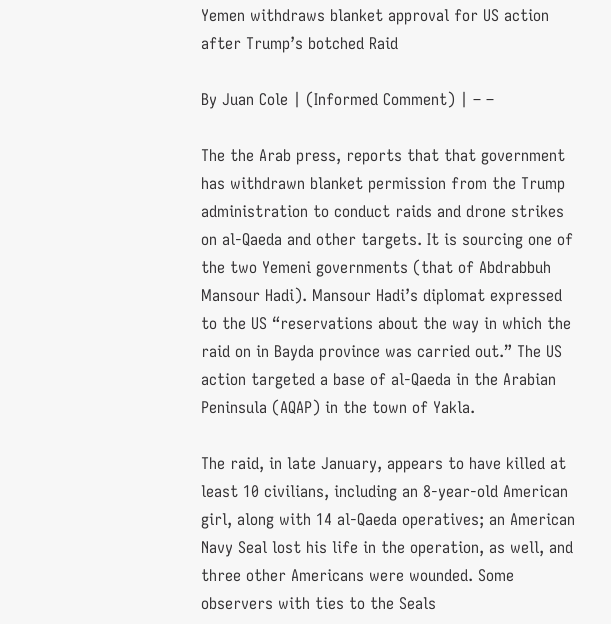Yemen withdraws blanket approval for US action after Trump’s botched Raid

By Juan Cole | (Informed Comment) | – –

The the Arab press, reports that that government has withdrawn blanket permission from the Trump administration to conduct raids and drone strikes on al-Qaeda and other targets. It is sourcing one of the two Yemeni governments (that of Abdrabbuh Mansour Hadi). Mansour Hadi’s diplomat expressed to the US “reservations about the way in which the raid on in Bayda province was carried out.” The US action targeted a base of al-Qaeda in the Arabian Peninsula (AQAP) in the town of Yakla.

The raid, in late January, appears to have killed at least 10 civilians, including an 8-year-old American girl, along with 14 al-Qaeda operatives; an American Navy Seal lost his life in the operation, as well, and three other Americans were wounded. Some observers with ties to the Seals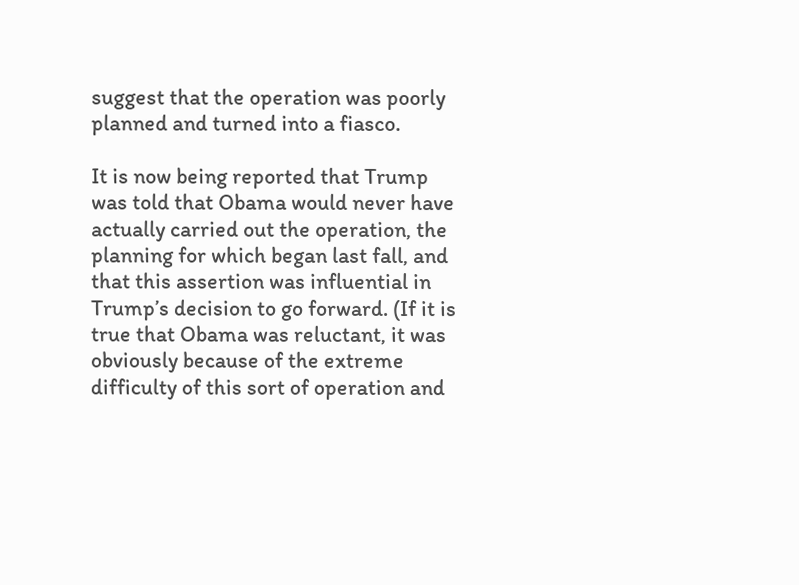suggest that the operation was poorly planned and turned into a fiasco.

It is now being reported that Trump was told that Obama would never have actually carried out the operation, the planning for which began last fall, and that this assertion was influential in Trump’s decision to go forward. (If it is true that Obama was reluctant, it was obviously because of the extreme difficulty of this sort of operation and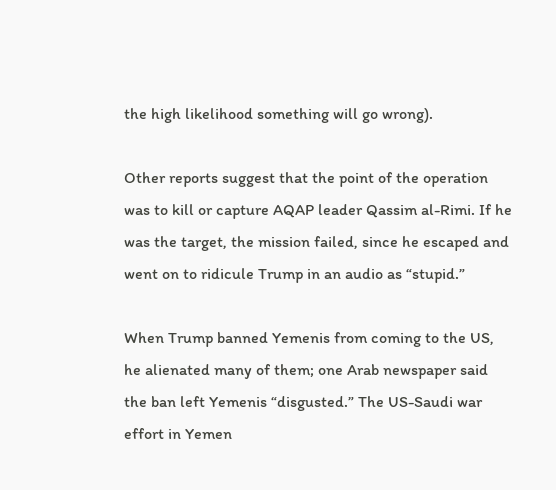the high likelihood something will go wrong).

Other reports suggest that the point of the operation was to kill or capture AQAP leader Qassim al-Rimi. If he was the target, the mission failed, since he escaped and went on to ridicule Trump in an audio as “stupid.”

When Trump banned Yemenis from coming to the US, he alienated many of them; one Arab newspaper said the ban left Yemenis “disgusted.” The US-Saudi war effort in Yemen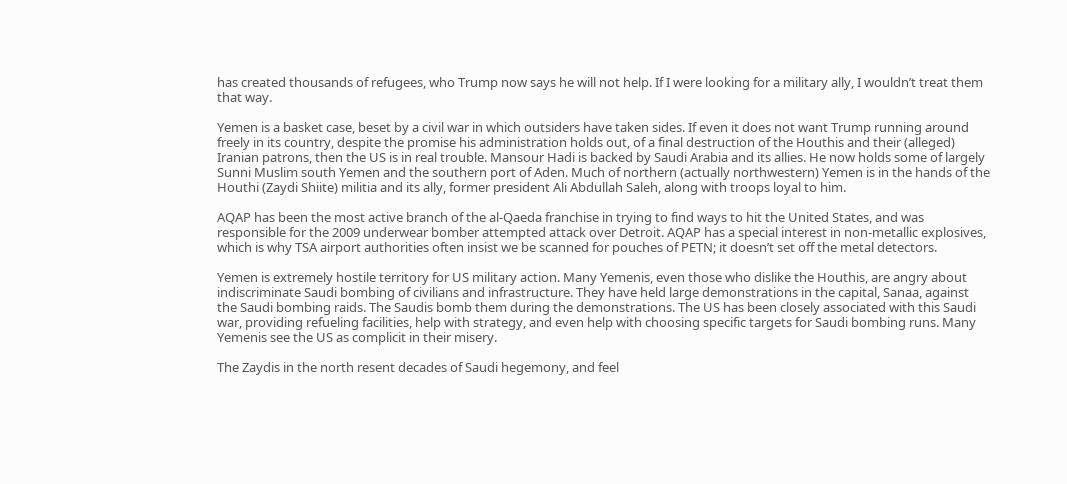has created thousands of refugees, who Trump now says he will not help. If I were looking for a military ally, I wouldn’t treat them that way.

Yemen is a basket case, beset by a civil war in which outsiders have taken sides. If even it does not want Trump running around freely in its country, despite the promise his administration holds out, of a final destruction of the Houthis and their (alleged) Iranian patrons, then the US is in real trouble. Mansour Hadi is backed by Saudi Arabia and its allies. He now holds some of largely Sunni Muslim south Yemen and the southern port of Aden. Much of northern (actually northwestern) Yemen is in the hands of the Houthi (Zaydi Shiite) militia and its ally, former president Ali Abdullah Saleh, along with troops loyal to him.

AQAP has been the most active branch of the al-Qaeda franchise in trying to find ways to hit the United States, and was responsible for the 2009 underwear bomber attempted attack over Detroit. AQAP has a special interest in non-metallic explosives, which is why TSA airport authorities often insist we be scanned for pouches of PETN; it doesn’t set off the metal detectors.

Yemen is extremely hostile territory for US military action. Many Yemenis, even those who dislike the Houthis, are angry about indiscriminate Saudi bombing of civilians and infrastructure. They have held large demonstrations in the capital, Sanaa, against the Saudi bombing raids. The Saudis bomb them during the demonstrations. The US has been closely associated with this Saudi war, providing refueling facilities, help with strategy, and even help with choosing specific targets for Saudi bombing runs. Many Yemenis see the US as complicit in their misery.

The Zaydis in the north resent decades of Saudi hegemony, and feel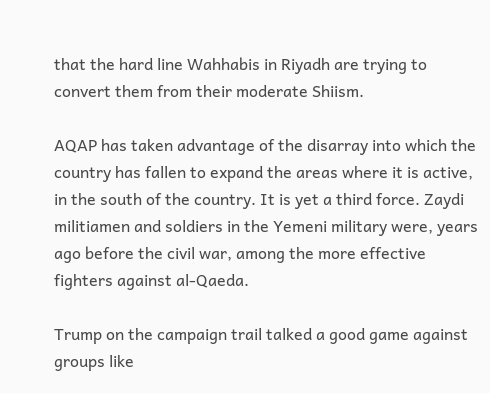that the hard line Wahhabis in Riyadh are trying to convert them from their moderate Shiism.

AQAP has taken advantage of the disarray into which the country has fallen to expand the areas where it is active, in the south of the country. It is yet a third force. Zaydi militiamen and soldiers in the Yemeni military were, years ago before the civil war, among the more effective fighters against al-Qaeda.

Trump on the campaign trail talked a good game against groups like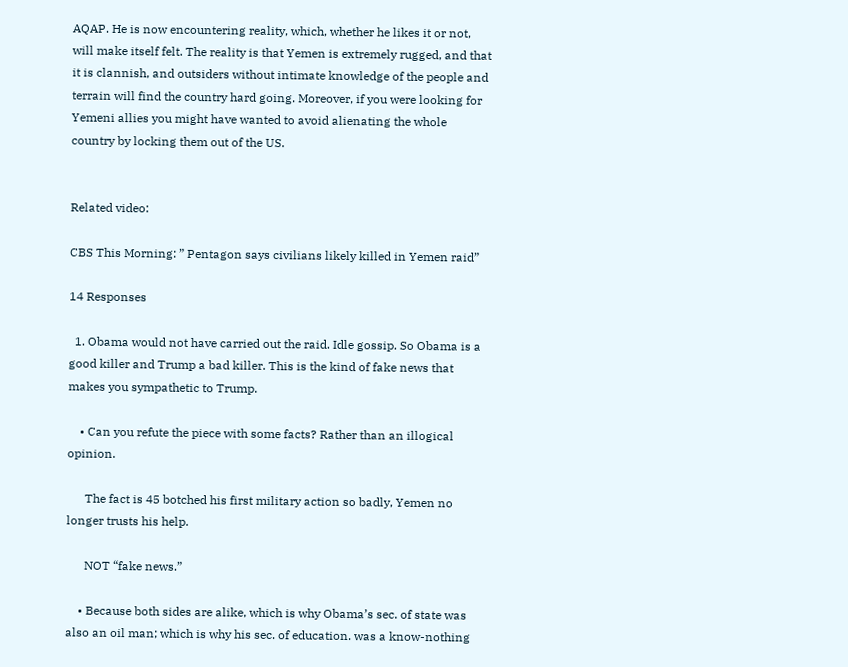AQAP. He is now encountering reality, which, whether he likes it or not, will make itself felt. The reality is that Yemen is extremely rugged, and that it is clannish, and outsiders without intimate knowledge of the people and terrain will find the country hard going. Moreover, if you were looking for Yemeni allies you might have wanted to avoid alienating the whole country by locking them out of the US.


Related video:

CBS This Morning: ” Pentagon says civilians likely killed in Yemen raid”

14 Responses

  1. Obama would not have carried out the raid. Idle gossip. So Obama is a good killer and Trump a bad killer. This is the kind of fake news that makes you sympathetic to Trump.

    • Can you refute the piece with some facts? Rather than an illogical opinion.

      The fact is 45 botched his first military action so badly, Yemen no longer trusts his help.

      NOT “fake news.”

    • Because both sides are alike, which is why Obama’s sec. of state was also an oil man; which is why his sec. of education. was a know-nothing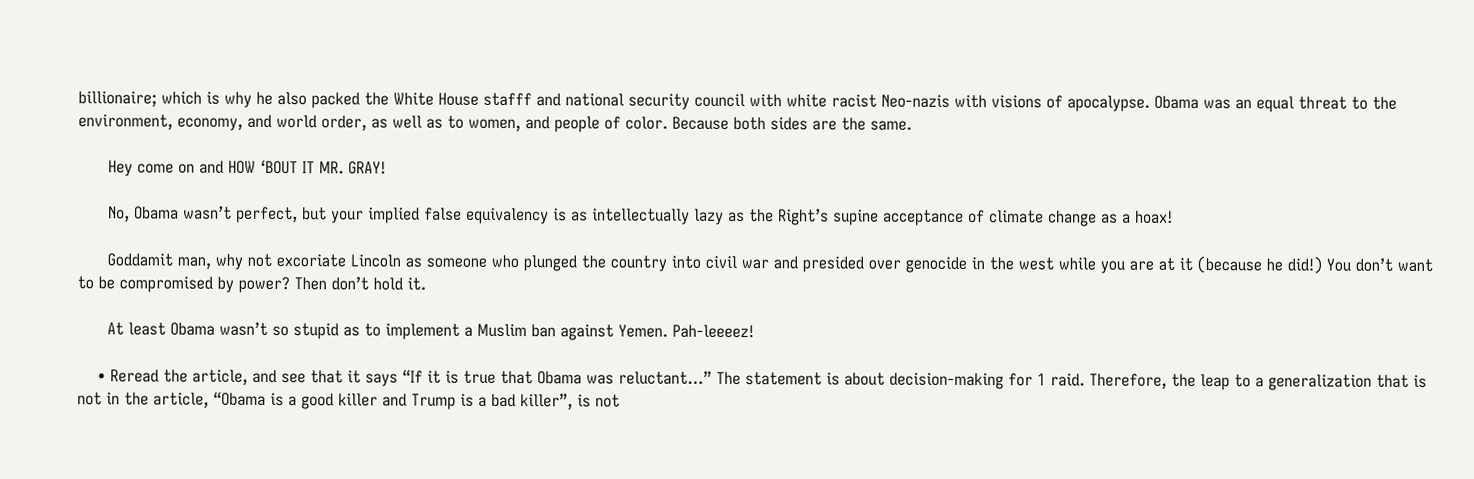billionaire; which is why he also packed the White House stafff and national security council with white racist Neo-nazis with visions of apocalypse. Obama was an equal threat to the environment, economy, and world order, as well as to women, and people of color. Because both sides are the same.

      Hey come on and HOW ‘BOUT IT MR. GRAY!

      No, Obama wasn’t perfect, but your implied false equivalency is as intellectually lazy as the Right’s supine acceptance of climate change as a hoax!

      Goddamit man, why not excoriate Lincoln as someone who plunged the country into civil war and presided over genocide in the west while you are at it (because he did!) You don’t want to be compromised by power? Then don’t hold it.

      At least Obama wasn’t so stupid as to implement a Muslim ban against Yemen. Pah-leeeez!

    • Reread the article, and see that it says “If it is true that Obama was reluctant…” The statement is about decision-making for 1 raid. Therefore, the leap to a generalization that is not in the article, “Obama is a good killer and Trump is a bad killer”, is not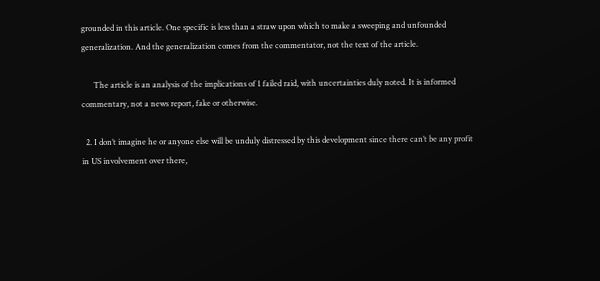grounded in this article. One specific is less than a straw upon which to make a sweeping and unfounded generalization. And the generalization comes from the commentator, not the text of the article.

      The article is an analysis of the implications of 1 failed raid, with uncertainties duly noted. It is informed commentary, not a news report, fake or otherwise.

  2. I don’t imagine he or anyone else will be unduly distressed by this development since there can’t be any profit in US involvement over there,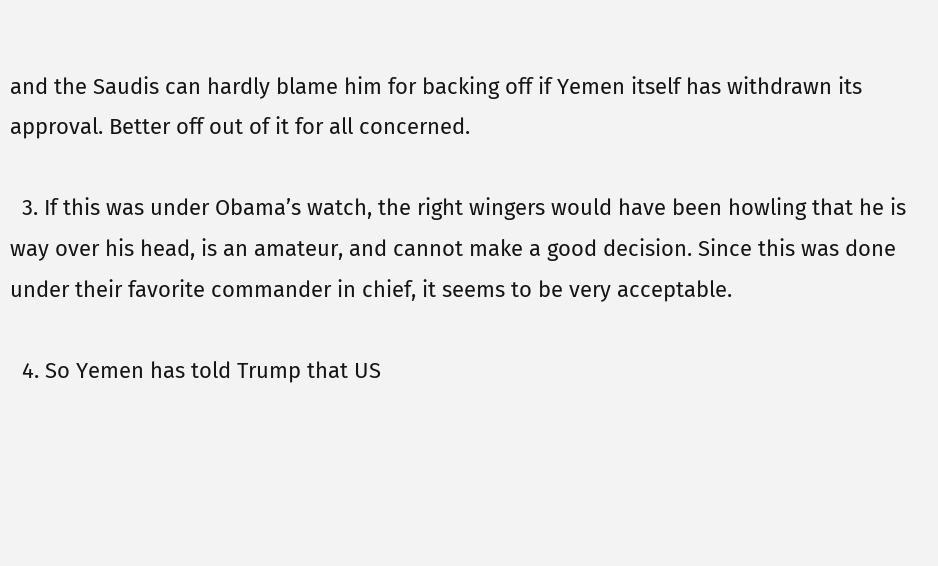and the Saudis can hardly blame him for backing off if Yemen itself has withdrawn its approval. Better off out of it for all concerned.

  3. If this was under Obama’s watch, the right wingers would have been howling that he is way over his head, is an amateur, and cannot make a good decision. Since this was done under their favorite commander in chief, it seems to be very acceptable.

  4. So Yemen has told Trump that US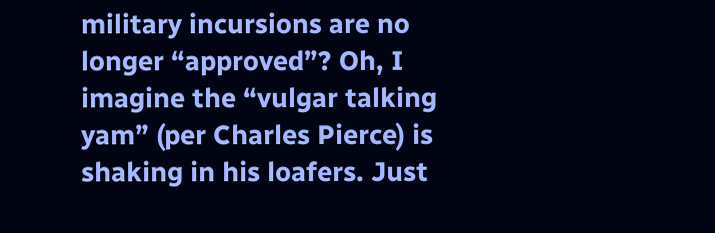military incursions are no longer “approved”? Oh, I imagine the “vulgar talking yam” (per Charles Pierce) is shaking in his loafers. Just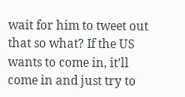wait for him to tweet out that so what? If the US wants to come in, it’ll come in and just try to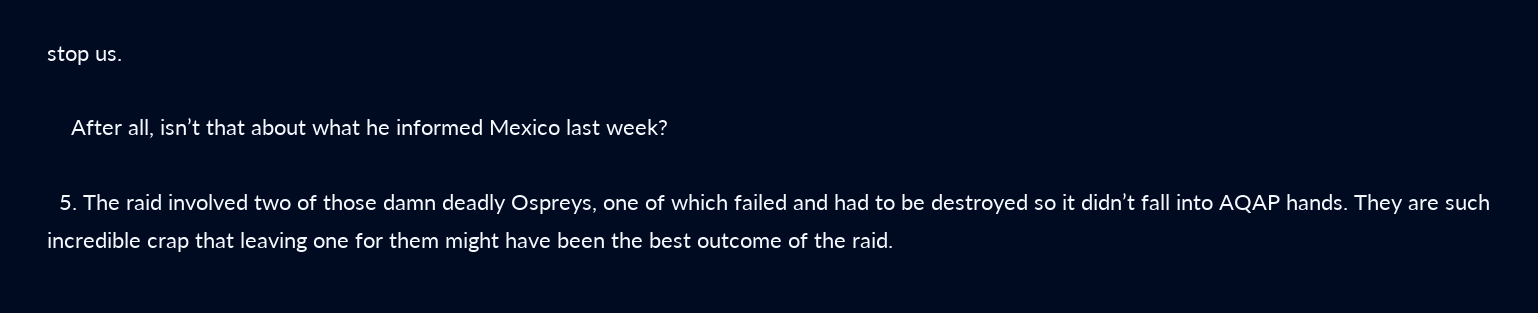stop us.

    After all, isn’t that about what he informed Mexico last week?

  5. The raid involved two of those damn deadly Ospreys, one of which failed and had to be destroyed so it didn’t fall into AQAP hands. They are such incredible crap that leaving one for them might have been the best outcome of the raid.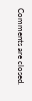Comments are closed.